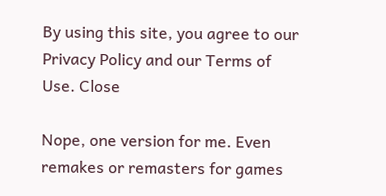By using this site, you agree to our Privacy Policy and our Terms of Use. Close

Nope, one version for me. Even remakes or remasters for games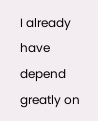I already have depend greatly on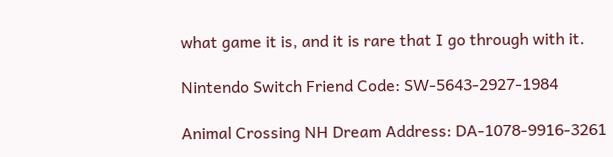what game it is, and it is rare that I go through with it.

Nintendo Switch Friend Code: SW-5643-2927-1984

Animal Crossing NH Dream Address: DA-1078-9916-3261